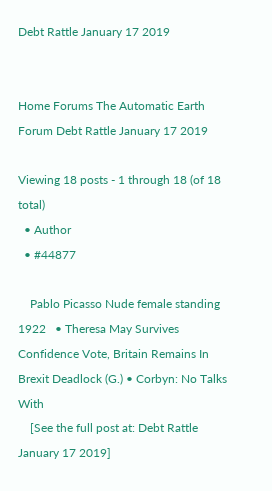Debt Rattle January 17 2019


Home Forums The Automatic Earth Forum Debt Rattle January 17 2019

Viewing 18 posts - 1 through 18 (of 18 total)
  • Author
  • #44877

    Pablo Picasso Nude female standing 1922   • Theresa May Survives Confidence Vote, Britain Remains In Brexit Deadlock (G.) • Corbyn: No Talks With
    [See the full post at: Debt Rattle January 17 2019]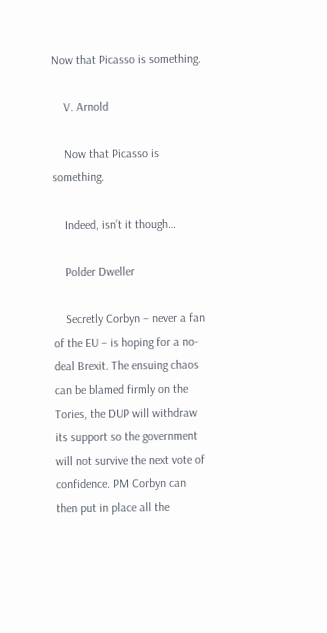Now that Picasso is something.

    V. Arnold

    Now that Picasso is something.

    Indeed, isn’t it though…

    Polder Dweller

    Secretly Corbyn – never a fan of the EU – is hoping for a no-deal Brexit. The ensuing chaos can be blamed firmly on the Tories, the DUP will withdraw its support so the government will not survive the next vote of confidence. PM Corbyn can then put in place all the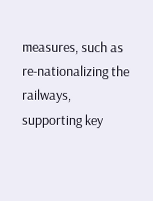measures, such as re-nationalizing the railways, supporting key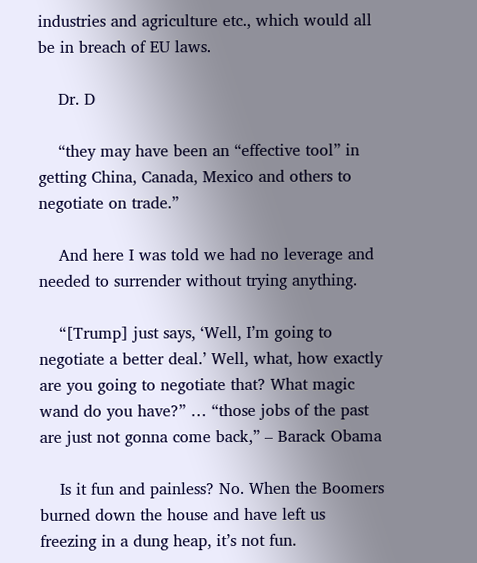industries and agriculture etc., which would all be in breach of EU laws.

    Dr. D

    “they may have been an “effective tool” in getting China, Canada, Mexico and others to negotiate on trade.”

    And here I was told we had no leverage and needed to surrender without trying anything.

    “[Trump] just says, ‘Well, I’m going to negotiate a better deal.’ Well, what, how exactly are you going to negotiate that? What magic wand do you have?” … “those jobs of the past are just not gonna come back,” – Barack Obama

    Is it fun and painless? No. When the Boomers burned down the house and have left us freezing in a dung heap, it’s not fun.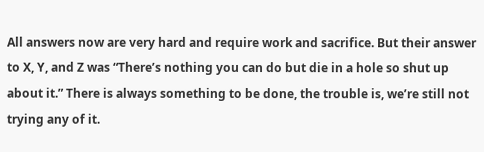All answers now are very hard and require work and sacrifice. But their answer to X, Y, and Z was “There’s nothing you can do but die in a hole so shut up about it.” There is always something to be done, the trouble is, we’re still not trying any of it.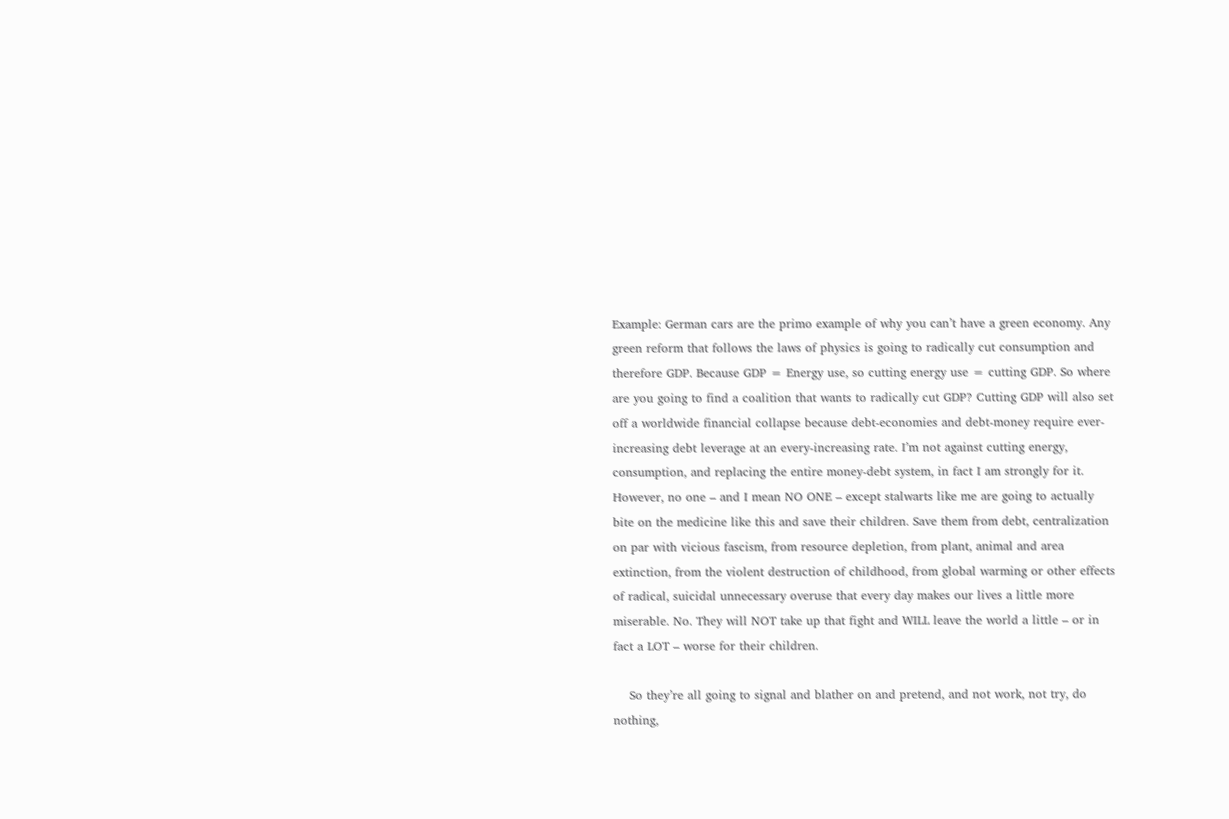Example: German cars are the primo example of why you can’t have a green economy. Any green reform that follows the laws of physics is going to radically cut consumption and therefore GDP. Because GDP = Energy use, so cutting energy use = cutting GDP. So where are you going to find a coalition that wants to radically cut GDP? Cutting GDP will also set off a worldwide financial collapse because debt-economies and debt-money require ever-increasing debt leverage at an every-increasing rate. I’m not against cutting energy, consumption, and replacing the entire money-debt system, in fact I am strongly for it. However, no one – and I mean NO ONE – except stalwarts like me are going to actually bite on the medicine like this and save their children. Save them from debt, centralization on par with vicious fascism, from resource depletion, from plant, animal and area extinction, from the violent destruction of childhood, from global warming or other effects of radical, suicidal unnecessary overuse that every day makes our lives a little more miserable. No. They will NOT take up that fight and WILL leave the world a little – or in fact a LOT – worse for their children.

    So they’re all going to signal and blather on and pretend, and not work, not try, do nothing,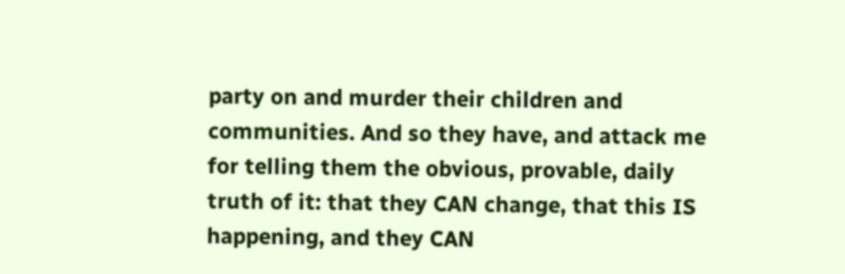party on and murder their children and communities. And so they have, and attack me for telling them the obvious, provable, daily truth of it: that they CAN change, that this IS happening, and they CAN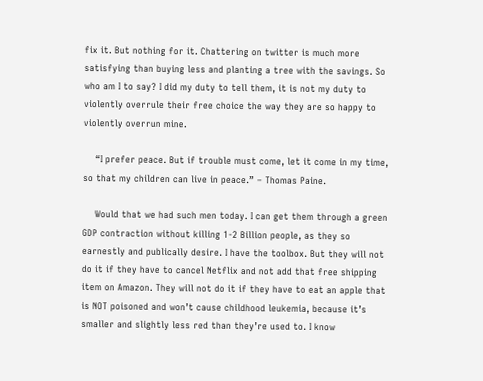fix it. But nothing for it. Chattering on twitter is much more satisfying than buying less and planting a tree with the savings. So who am I to say? I did my duty to tell them, it is not my duty to violently overrule their free choice the way they are so happy to violently overrun mine.

    “I prefer peace. But if trouble must come, let it come in my time, so that my children can live in peace.” – Thomas Paine.

    Would that we had such men today. I can get them through a green GDP contraction without killing 1-2 Billion people, as they so earnestly and publically desire. I have the toolbox. But they will not do it if they have to cancel Netflix and not add that free shipping item on Amazon. They will not do it if they have to eat an apple that is NOT poisoned and won’t cause childhood leukemia, because it’s smaller and slightly less red than they’re used to. I know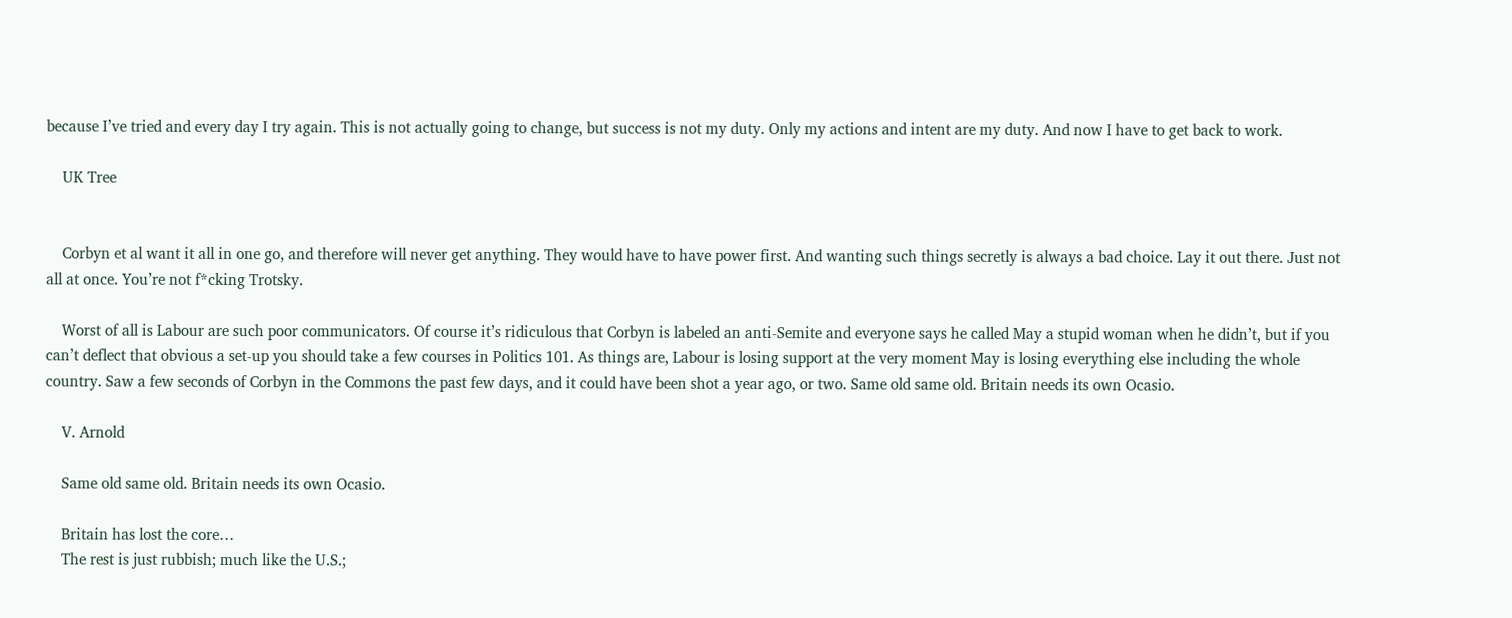because I’ve tried and every day I try again. This is not actually going to change, but success is not my duty. Only my actions and intent are my duty. And now I have to get back to work.

    UK Tree


    Corbyn et al want it all in one go, and therefore will never get anything. They would have to have power first. And wanting such things secretly is always a bad choice. Lay it out there. Just not all at once. You’re not f*cking Trotsky.

    Worst of all is Labour are such poor communicators. Of course it’s ridiculous that Corbyn is labeled an anti-Semite and everyone says he called May a stupid woman when he didn’t, but if you can’t deflect that obvious a set-up you should take a few courses in Politics 101. As things are, Labour is losing support at the very moment May is losing everything else including the whole country. Saw a few seconds of Corbyn in the Commons the past few days, and it could have been shot a year ago, or two. Same old same old. Britain needs its own Ocasio.

    V. Arnold

    Same old same old. Britain needs its own Ocasio.

    Britain has lost the core…
    The rest is just rubbish; much like the U.S.;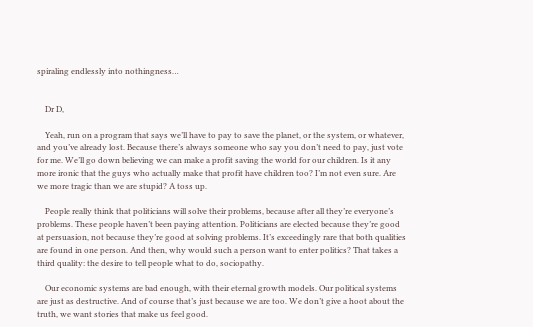spiraling endlessly into nothingness…


    Dr D,

    Yeah, run on a program that says we’ll have to pay to save the planet, or the system, or whatever, and you’ve already lost. Because there’s always someone who say you don’t need to pay, just vote for me. We’ll go down believing we can make a profit saving the world for our children. Is it any more ironic that the guys who actually make that profit have children too? I’m not even sure. Are we more tragic than we are stupid? A toss up.

    People really think that politicians will solve their problems, because after all they’re everyone’s problems. These people haven’t been paying attention. Politicians are elected because they’re good at persuasion, not because they’re good at solving problems. It’s exceedingly rare that both qualities are found in one person. And then, why would such a person want to enter politics? That takes a third quality: the desire to tell people what to do, sociopathy.

    Our economic systems are bad enough, with their eternal growth models. Our political systems are just as destructive. And of course that’s just because we are too. We don’t give a hoot about the truth, we want stories that make us feel good.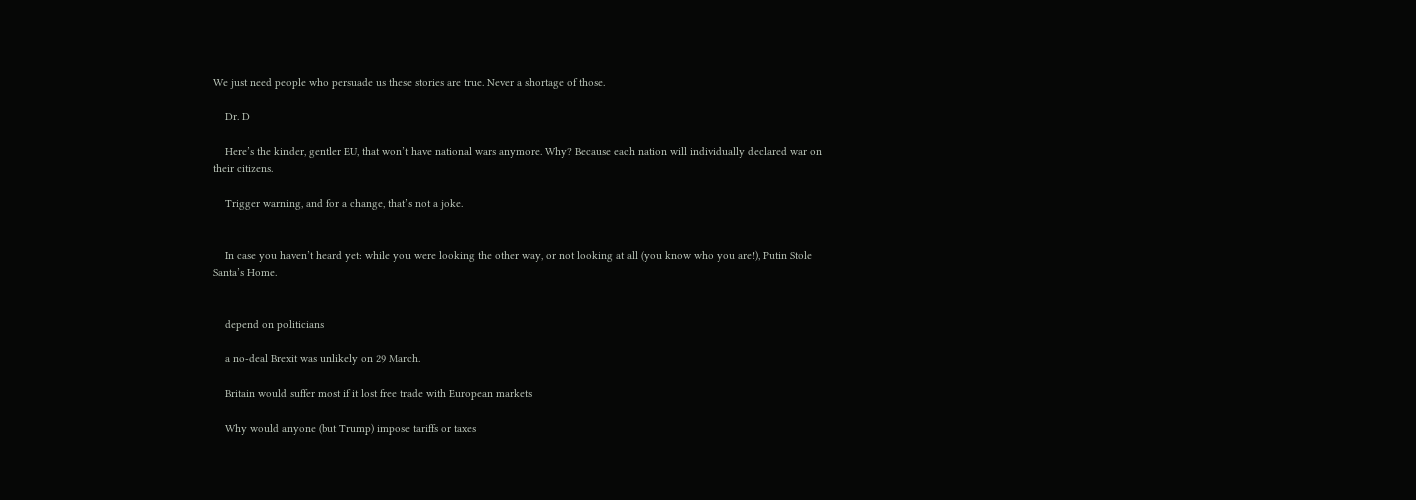We just need people who persuade us these stories are true. Never a shortage of those.

    Dr. D

    Here’s the kinder, gentler EU, that won’t have national wars anymore. Why? Because each nation will individually declared war on their citizens.

    Trigger warning, and for a change, that’s not a joke.


    In case you haven’t heard yet: while you were looking the other way, or not looking at all (you know who you are!), Putin Stole Santa’s Home.


    depend on politicians

    a no-deal Brexit was unlikely on 29 March.

    Britain would suffer most if it lost free trade with European markets

    Why would anyone (but Trump) impose tariffs or taxes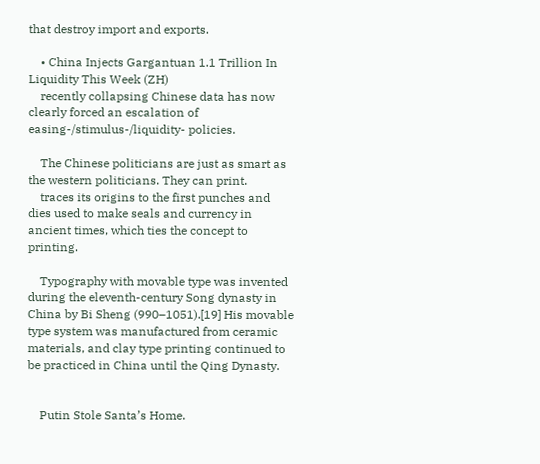that destroy import and exports.

    • China Injects Gargantuan 1.1 Trillion In Liquidity This Week (ZH)
    recently collapsing Chinese data has now clearly forced an escalation of easing-/stimulus-/liquidity- policies.

    The Chinese politicians are just as smart as the western politicians. They can print.
    traces its origins to the first punches and dies used to make seals and currency in ancient times, which ties the concept to printing.

    Typography with movable type was invented during the eleventh-century Song dynasty in China by Bi Sheng (990–1051).[19] His movable type system was manufactured from ceramic materials, and clay type printing continued to be practiced in China until the Qing Dynasty.


    Putin Stole Santa’s Home.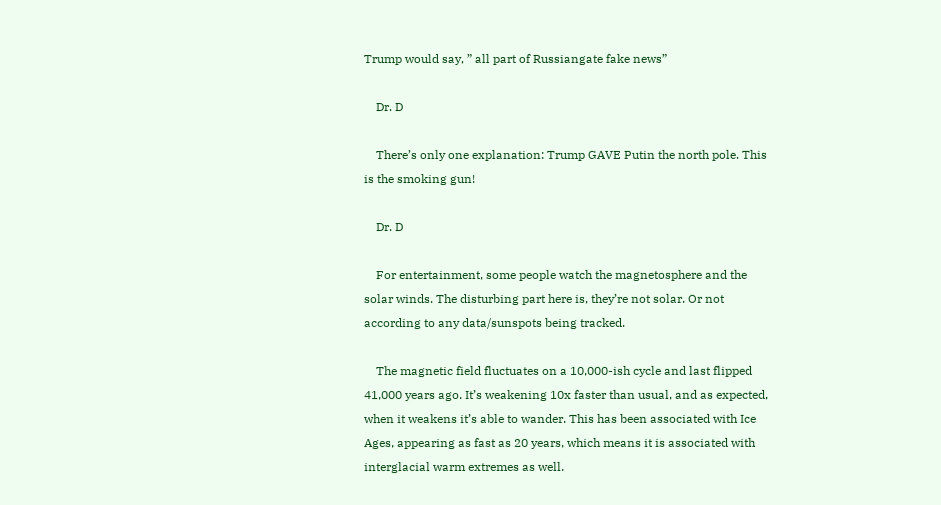Trump would say, ” all part of Russiangate fake news”

    Dr. D

    There’s only one explanation: Trump GAVE Putin the north pole. This is the smoking gun!

    Dr. D

    For entertainment, some people watch the magnetosphere and the solar winds. The disturbing part here is, they’re not solar. Or not according to any data/sunspots being tracked.

    The magnetic field fluctuates on a 10,000-ish cycle and last flipped 41,000 years ago. It’s weakening 10x faster than usual, and as expected, when it weakens it’s able to wander. This has been associated with Ice Ages, appearing as fast as 20 years, which means it is associated with interglacial warm extremes as well.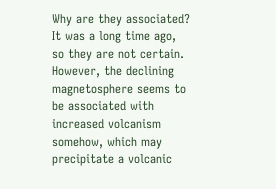Why are they associated? It was a long time ago, so they are not certain. However, the declining magnetosphere seems to be associated with increased volcanism somehow, which may precipitate a volcanic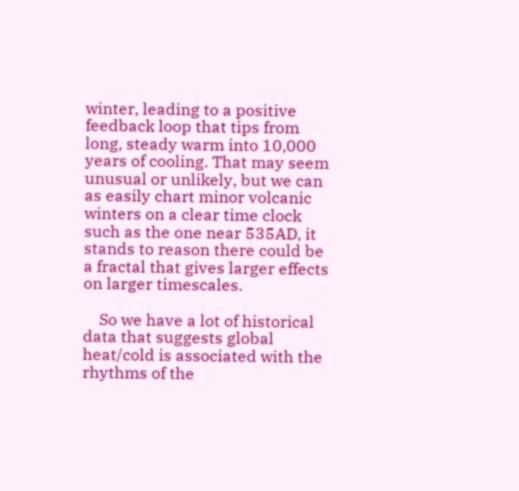winter, leading to a positive feedback loop that tips from long, steady warm into 10,000 years of cooling. That may seem unusual or unlikely, but we can as easily chart minor volcanic winters on a clear time clock such as the one near 535AD, it stands to reason there could be a fractal that gives larger effects on larger timescales.

    So we have a lot of historical data that suggests global heat/cold is associated with the rhythms of the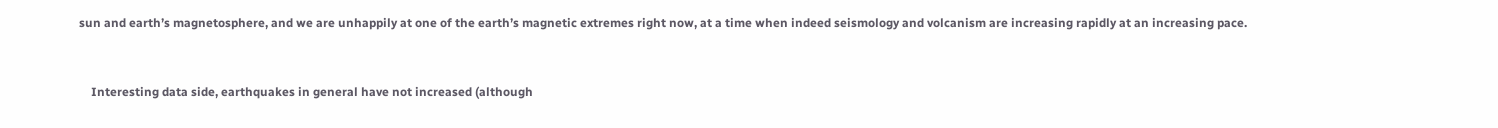sun and earth’s magnetosphere, and we are unhappily at one of the earth’s magnetic extremes right now, at a time when indeed seismology and volcanism are increasing rapidly at an increasing pace.


    Interesting data side, earthquakes in general have not increased (although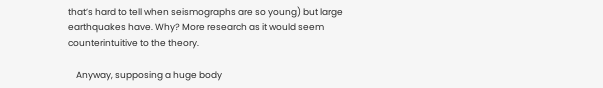that’s hard to tell when seismographs are so young) but large earthquakes have. Why? More research as it would seem counterintuitive to the theory.

    Anyway, supposing a huge body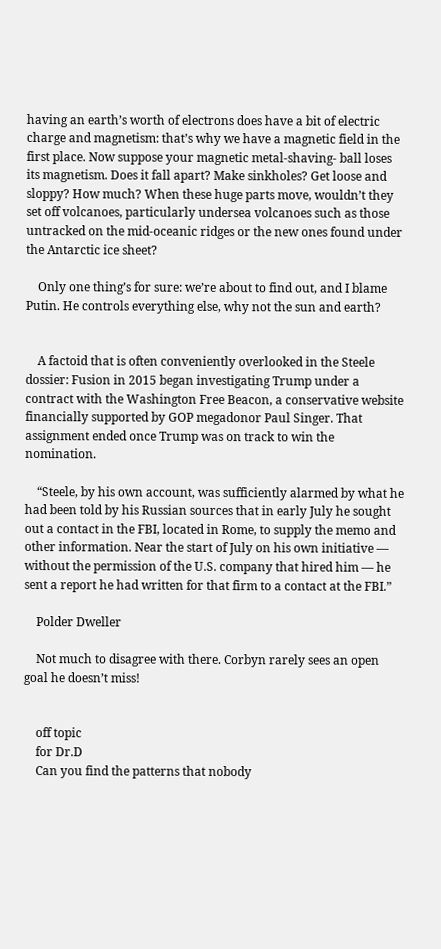having an earth’s worth of electrons does have a bit of electric charge and magnetism: that’s why we have a magnetic field in the first place. Now suppose your magnetic metal-shaving- ball loses its magnetism. Does it fall apart? Make sinkholes? Get loose and sloppy? How much? When these huge parts move, wouldn’t they set off volcanoes, particularly undersea volcanoes such as those untracked on the mid-oceanic ridges or the new ones found under the Antarctic ice sheet?

    Only one thing’s for sure: we’re about to find out, and I blame Putin. He controls everything else, why not the sun and earth?


    A factoid that is often conveniently overlooked in the Steele dossier: Fusion in 2015 began investigating Trump under a contract with the Washington Free Beacon, a conservative website financially supported by GOP megadonor Paul Singer. That assignment ended once Trump was on track to win the nomination.

    “Steele, by his own account, was sufficiently alarmed by what he had been told by his Russian sources that in early July he sought out a contact in the FBI, located in Rome, to supply the memo and other information. Near the start of July on his own initiative — without the permission of the U.S. company that hired him — he sent a report he had written for that firm to a contact at the FBI.”

    Polder Dweller

    Not much to disagree with there. Corbyn rarely sees an open goal he doesn’t miss!


    off topic
    for Dr.D
    Can you find the patterns that nobody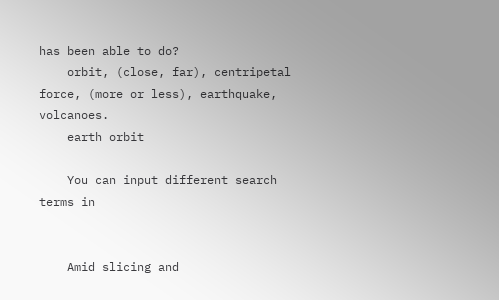has been able to do?
    orbit, (close, far), centripetal force, (more or less), earthquake, volcanoes.
    earth orbit

    You can input different search terms in


    Amid slicing and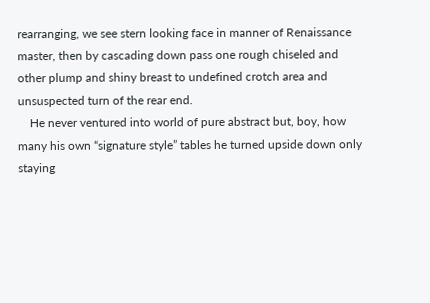rearranging, we see stern looking face in manner of Renaissance master, then by cascading down pass one rough chiseled and other plump and shiny breast to undefined crotch area and unsuspected turn of the rear end.
    He never ventured into world of pure abstract but, boy, how many his own “signature style” tables he turned upside down only staying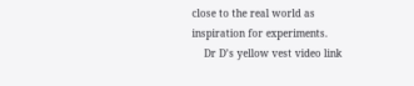close to the real world as inspiration for experiments.
    Dr D’s yellow vest video link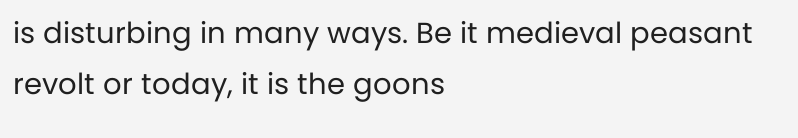is disturbing in many ways. Be it medieval peasant revolt or today, it is the goons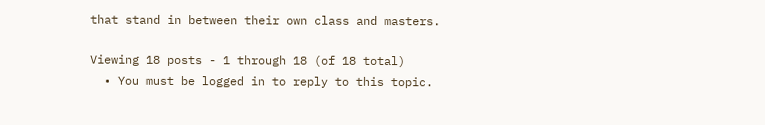that stand in between their own class and masters.

Viewing 18 posts - 1 through 18 (of 18 total)
  • You must be logged in to reply to this topic.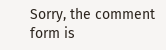Sorry, the comment form is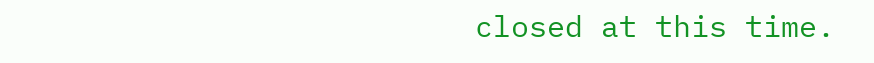closed at this time.